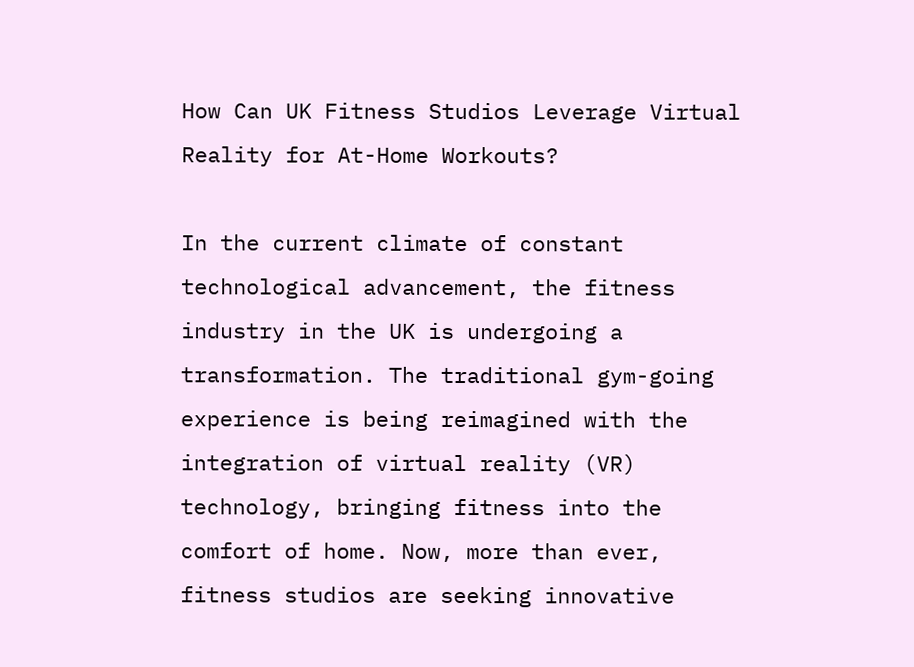How Can UK Fitness Studios Leverage Virtual Reality for At-Home Workouts?

In the current climate of constant technological advancement, the fitness industry in the UK is undergoing a transformation. The traditional gym-going experience is being reimagined with the integration of virtual reality (VR) technology, bringing fitness into the comfort of home. Now, more than ever, fitness studios are seeking innovative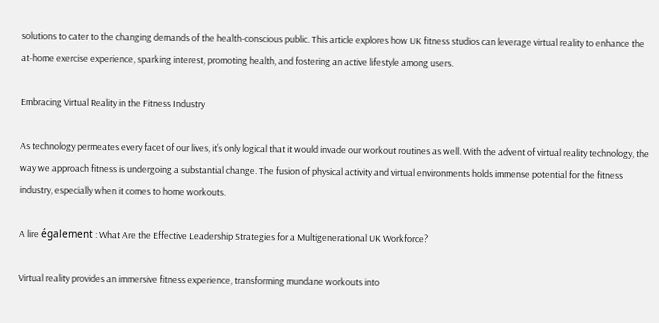solutions to cater to the changing demands of the health-conscious public. This article explores how UK fitness studios can leverage virtual reality to enhance the at-home exercise experience, sparking interest, promoting health, and fostering an active lifestyle among users.

Embracing Virtual Reality in the Fitness Industry

As technology permeates every facet of our lives, it’s only logical that it would invade our workout routines as well. With the advent of virtual reality technology, the way we approach fitness is undergoing a substantial change. The fusion of physical activity and virtual environments holds immense potential for the fitness industry, especially when it comes to home workouts.

A lire également : What Are the Effective Leadership Strategies for a Multigenerational UK Workforce?

Virtual reality provides an immersive fitness experience, transforming mundane workouts into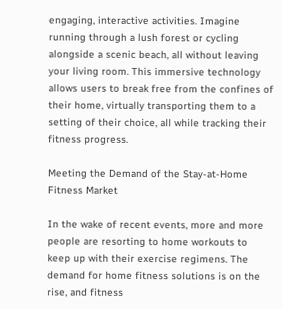engaging, interactive activities. Imagine running through a lush forest or cycling alongside a scenic beach, all without leaving your living room. This immersive technology allows users to break free from the confines of their home, virtually transporting them to a setting of their choice, all while tracking their fitness progress.

Meeting the Demand of the Stay-at-Home Fitness Market

In the wake of recent events, more and more people are resorting to home workouts to keep up with their exercise regimens. The demand for home fitness solutions is on the rise, and fitness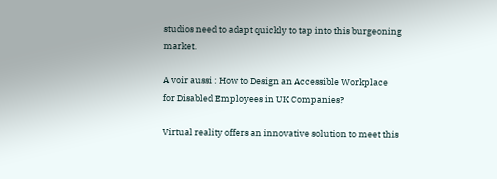studios need to adapt quickly to tap into this burgeoning market.

A voir aussi : How to Design an Accessible Workplace for Disabled Employees in UK Companies?

Virtual reality offers an innovative solution to meet this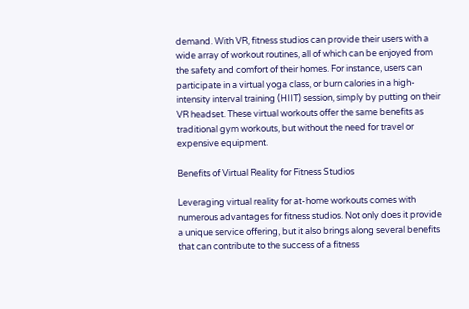demand. With VR, fitness studios can provide their users with a wide array of workout routines, all of which can be enjoyed from the safety and comfort of their homes. For instance, users can participate in a virtual yoga class, or burn calories in a high-intensity interval training (HIIT) session, simply by putting on their VR headset. These virtual workouts offer the same benefits as traditional gym workouts, but without the need for travel or expensive equipment.

Benefits of Virtual Reality for Fitness Studios

Leveraging virtual reality for at-home workouts comes with numerous advantages for fitness studios. Not only does it provide a unique service offering, but it also brings along several benefits that can contribute to the success of a fitness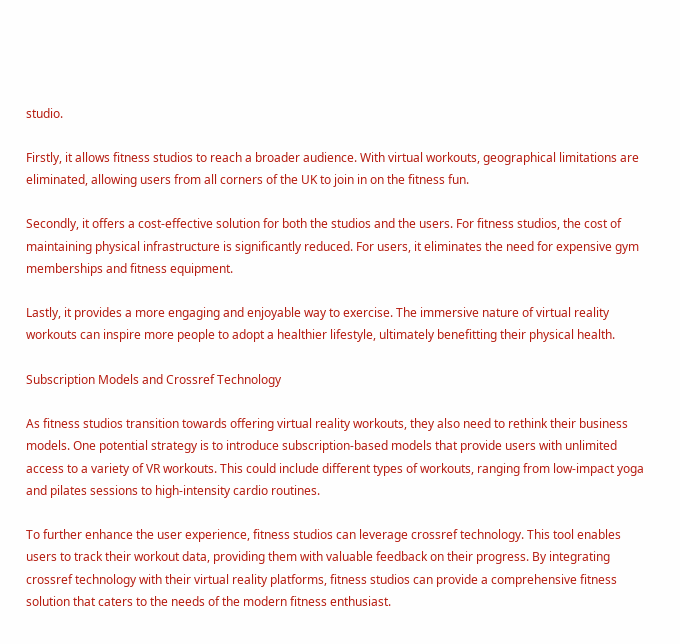studio.

Firstly, it allows fitness studios to reach a broader audience. With virtual workouts, geographical limitations are eliminated, allowing users from all corners of the UK to join in on the fitness fun.

Secondly, it offers a cost-effective solution for both the studios and the users. For fitness studios, the cost of maintaining physical infrastructure is significantly reduced. For users, it eliminates the need for expensive gym memberships and fitness equipment.

Lastly, it provides a more engaging and enjoyable way to exercise. The immersive nature of virtual reality workouts can inspire more people to adopt a healthier lifestyle, ultimately benefitting their physical health.

Subscription Models and Crossref Technology

As fitness studios transition towards offering virtual reality workouts, they also need to rethink their business models. One potential strategy is to introduce subscription-based models that provide users with unlimited access to a variety of VR workouts. This could include different types of workouts, ranging from low-impact yoga and pilates sessions to high-intensity cardio routines.

To further enhance the user experience, fitness studios can leverage crossref technology. This tool enables users to track their workout data, providing them with valuable feedback on their progress. By integrating crossref technology with their virtual reality platforms, fitness studios can provide a comprehensive fitness solution that caters to the needs of the modern fitness enthusiast.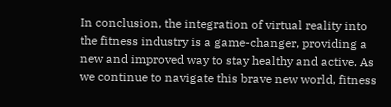In conclusion, the integration of virtual reality into the fitness industry is a game-changer, providing a new and improved way to stay healthy and active. As we continue to navigate this brave new world, fitness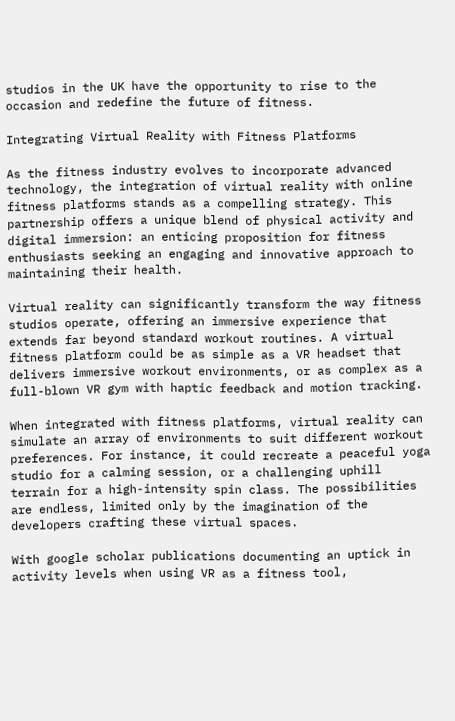studios in the UK have the opportunity to rise to the occasion and redefine the future of fitness.

Integrating Virtual Reality with Fitness Platforms

As the fitness industry evolves to incorporate advanced technology, the integration of virtual reality with online fitness platforms stands as a compelling strategy. This partnership offers a unique blend of physical activity and digital immersion: an enticing proposition for fitness enthusiasts seeking an engaging and innovative approach to maintaining their health.

Virtual reality can significantly transform the way fitness studios operate, offering an immersive experience that extends far beyond standard workout routines. A virtual fitness platform could be as simple as a VR headset that delivers immersive workout environments, or as complex as a full-blown VR gym with haptic feedback and motion tracking.

When integrated with fitness platforms, virtual reality can simulate an array of environments to suit different workout preferences. For instance, it could recreate a peaceful yoga studio for a calming session, or a challenging uphill terrain for a high-intensity spin class. The possibilities are endless, limited only by the imagination of the developers crafting these virtual spaces.

With google scholar publications documenting an uptick in activity levels when using VR as a fitness tool,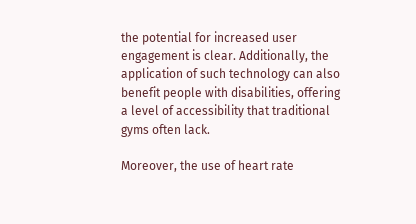the potential for increased user engagement is clear. Additionally, the application of such technology can also benefit people with disabilities, offering a level of accessibility that traditional gyms often lack.

Moreover, the use of heart rate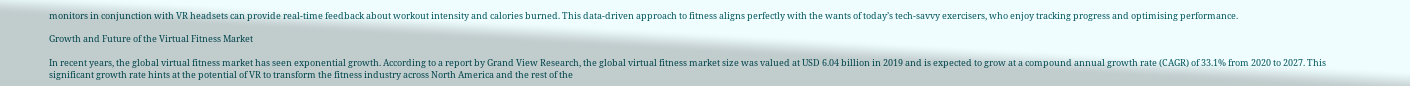monitors in conjunction with VR headsets can provide real-time feedback about workout intensity and calories burned. This data-driven approach to fitness aligns perfectly with the wants of today’s tech-savvy exercisers, who enjoy tracking progress and optimising performance.

Growth and Future of the Virtual Fitness Market

In recent years, the global virtual fitness market has seen exponential growth. According to a report by Grand View Research, the global virtual fitness market size was valued at USD 6.04 billion in 2019 and is expected to grow at a compound annual growth rate (CAGR) of 33.1% from 2020 to 2027. This significant growth rate hints at the potential of VR to transform the fitness industry across North America and the rest of the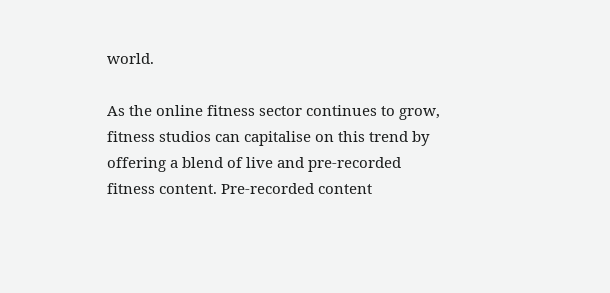world.

As the online fitness sector continues to grow, fitness studios can capitalise on this trend by offering a blend of live and pre-recorded fitness content. Pre-recorded content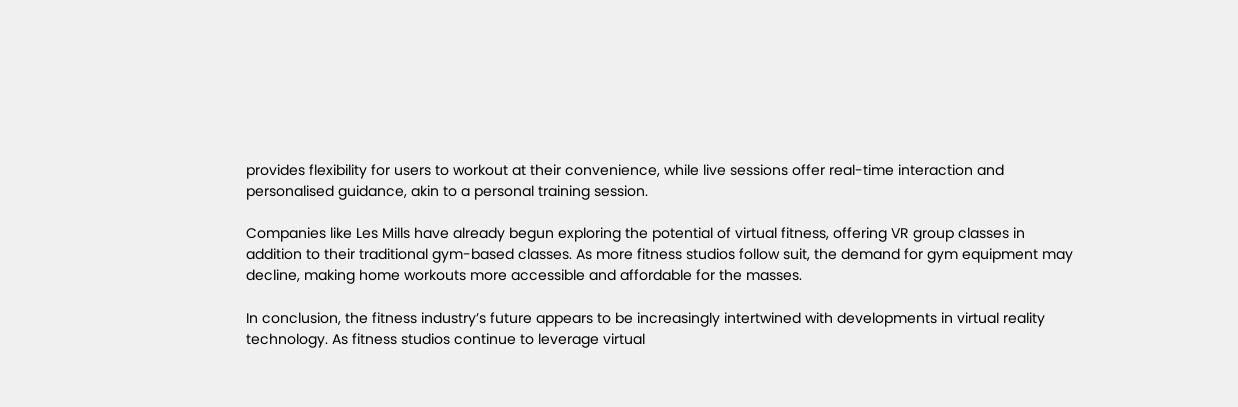provides flexibility for users to workout at their convenience, while live sessions offer real-time interaction and personalised guidance, akin to a personal training session.

Companies like Les Mills have already begun exploring the potential of virtual fitness, offering VR group classes in addition to their traditional gym-based classes. As more fitness studios follow suit, the demand for gym equipment may decline, making home workouts more accessible and affordable for the masses.

In conclusion, the fitness industry’s future appears to be increasingly intertwined with developments in virtual reality technology. As fitness studios continue to leverage virtual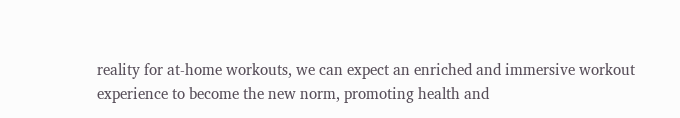reality for at-home workouts, we can expect an enriched and immersive workout experience to become the new norm, promoting health and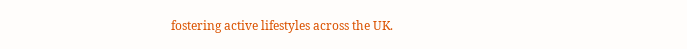fostering active lifestyles across the UK.